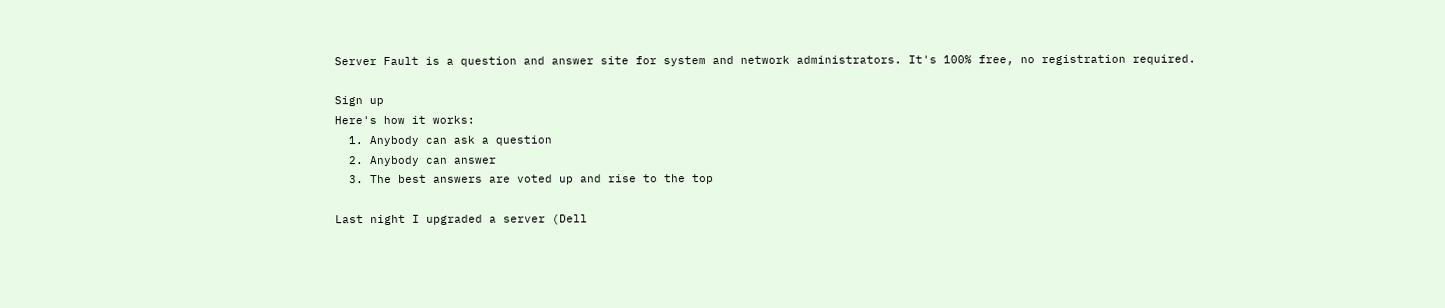Server Fault is a question and answer site for system and network administrators. It's 100% free, no registration required.

Sign up
Here's how it works:
  1. Anybody can ask a question
  2. Anybody can answer
  3. The best answers are voted up and rise to the top

Last night I upgraded a server (Dell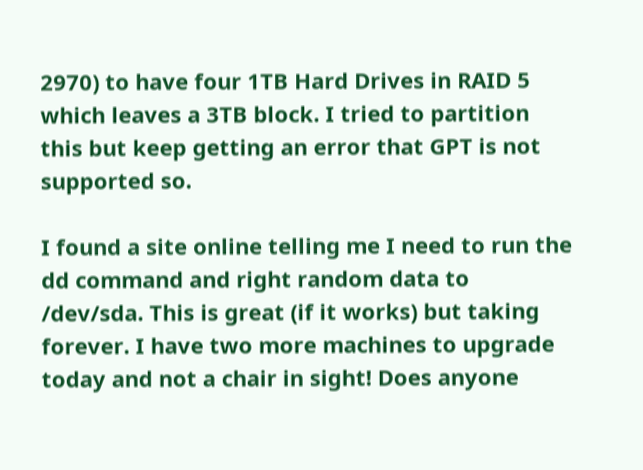2970) to have four 1TB Hard Drives in RAID 5 which leaves a 3TB block. I tried to partition this but keep getting an error that GPT is not supported so.

I found a site online telling me I need to run the dd command and right random data to /dev/sda. This is great (if it works) but taking forever. I have two more machines to upgrade today and not a chair in sight! Does anyone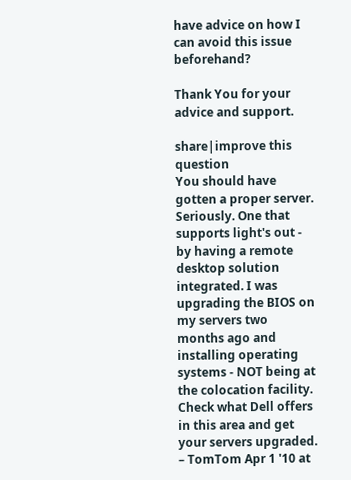have advice on how I can avoid this issue beforehand?

Thank You for your advice and support.

share|improve this question
You should have gotten a proper server. Seriously. One that supports light's out - by having a remote desktop solution integrated. I was upgrading the BIOS on my servers two months ago and installing operating systems - NOT being at the colocation facility. Check what Dell offers in this area and get your servers upgraded. – TomTom Apr 1 '10 at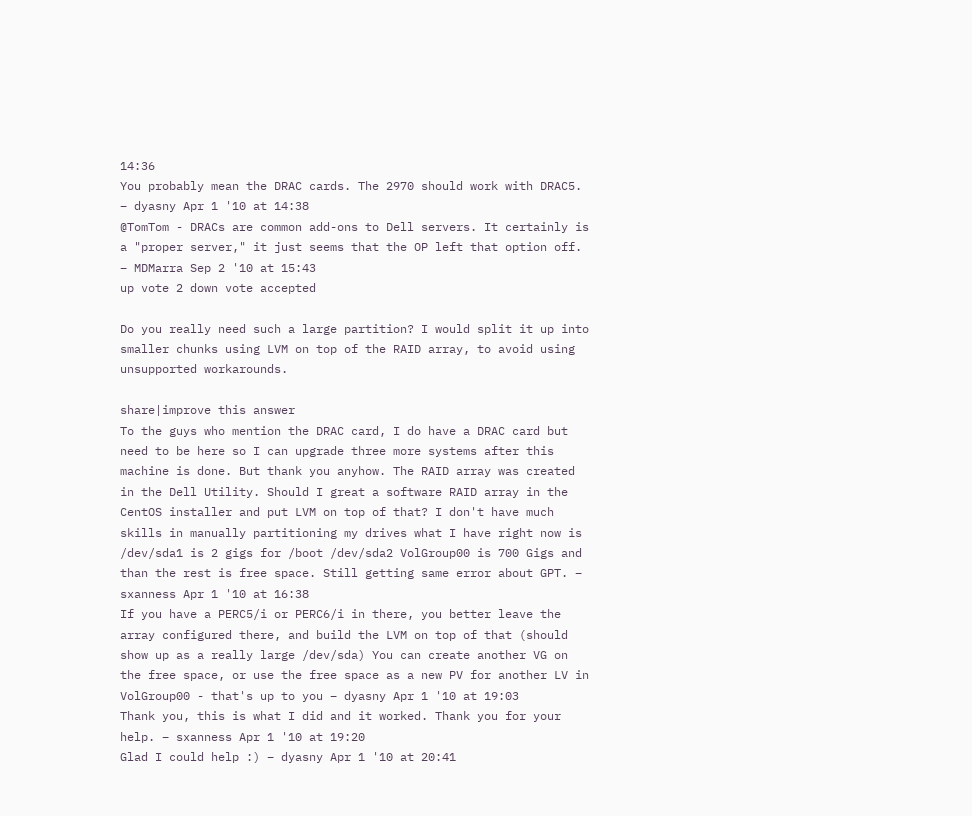14:36
You probably mean the DRAC cards. The 2970 should work with DRAC5. – dyasny Apr 1 '10 at 14:38
@TomTom - DRACs are common add-ons to Dell servers. It certainly is a "proper server," it just seems that the OP left that option off. – MDMarra Sep 2 '10 at 15:43
up vote 2 down vote accepted

Do you really need such a large partition? I would split it up into smaller chunks using LVM on top of the RAID array, to avoid using unsupported workarounds.

share|improve this answer
To the guys who mention the DRAC card, I do have a DRAC card but need to be here so I can upgrade three more systems after this machine is done. But thank you anyhow. The RAID array was created in the Dell Utility. Should I great a software RAID array in the CentOS installer and put LVM on top of that? I don't have much skills in manually partitioning my drives what I have right now is /dev/sda1 is 2 gigs for /boot /dev/sda2 VolGroup00 is 700 Gigs and than the rest is free space. Still getting same error about GPT. – sxanness Apr 1 '10 at 16:38
If you have a PERC5/i or PERC6/i in there, you better leave the array configured there, and build the LVM on top of that (should show up as a really large /dev/sda) You can create another VG on the free space, or use the free space as a new PV for another LV in VolGroup00 - that's up to you – dyasny Apr 1 '10 at 19:03
Thank you, this is what I did and it worked. Thank you for your help. – sxanness Apr 1 '10 at 19:20
Glad I could help :) – dyasny Apr 1 '10 at 20:41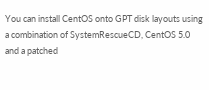You can install CentOS onto GPT disk layouts using a combination of SystemRescueCD, CentOS 5.0 and a patched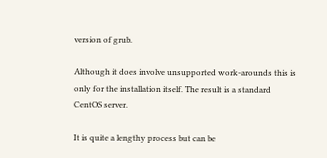version of grub.

Although it does involve unsupported work-arounds this is only for the installation itself. The result is a standard CentOS server.

It is quite a lengthy process but can be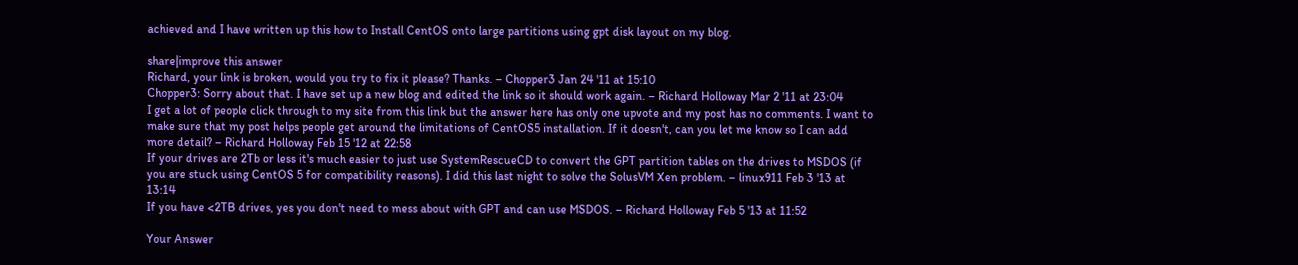achieved and I have written up this how to Install CentOS onto large partitions using gpt disk layout on my blog.

share|improve this answer
Richard, your link is broken, would you try to fix it please? Thanks. – Chopper3 Jan 24 '11 at 15:10
Chopper3: Sorry about that. I have set up a new blog and edited the link so it should work again. – Richard Holloway Mar 2 '11 at 23:04
I get a lot of people click through to my site from this link but the answer here has only one upvote and my post has no comments. I want to make sure that my post helps people get around the limitations of CentOS5 installation. If it doesn't, can you let me know so I can add more detail? – Richard Holloway Feb 15 '12 at 22:58
If your drives are 2Tb or less it's much easier to just use SystemRescueCD to convert the GPT partition tables on the drives to MSDOS (if you are stuck using CentOS 5 for compatibility reasons). I did this last night to solve the SolusVM Xen problem. – linux911 Feb 3 '13 at 13:14
If you have <2TB drives, yes you don't need to mess about with GPT and can use MSDOS. – Richard Holloway Feb 5 '13 at 11:52

Your Answer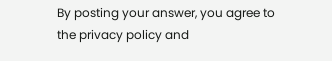By posting your answer, you agree to the privacy policy and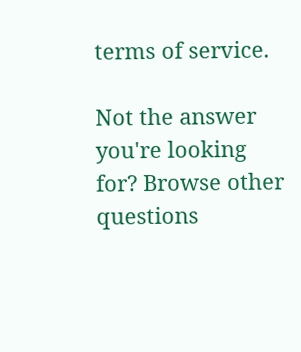terms of service.

Not the answer you're looking for? Browse other questions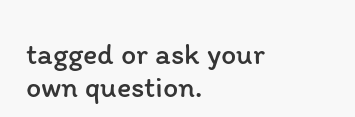tagged or ask your own question.